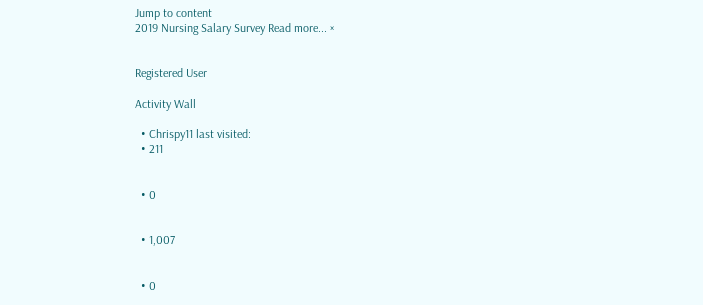Jump to content
2019 Nursing Salary Survey Read more... ×


Registered User

Activity Wall

  • Chrispy11 last visited:
  • 211


  • 0


  • 1,007


  • 0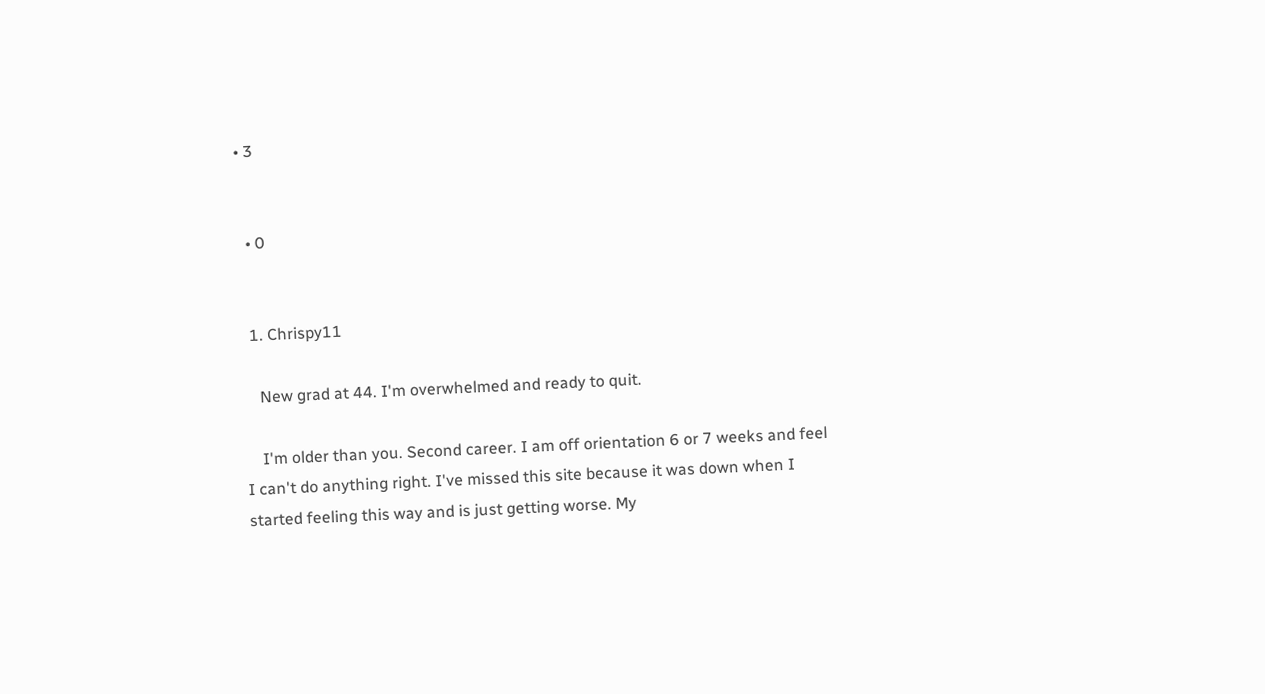• 3


  • 0


  1. Chrispy11

    New grad at 44. I'm overwhelmed and ready to quit.

    I'm older than you. Second career. I am off orientation 6 or 7 weeks and feel I can't do anything right. I've missed this site because it was down when I started feeling this way and is just getting worse. My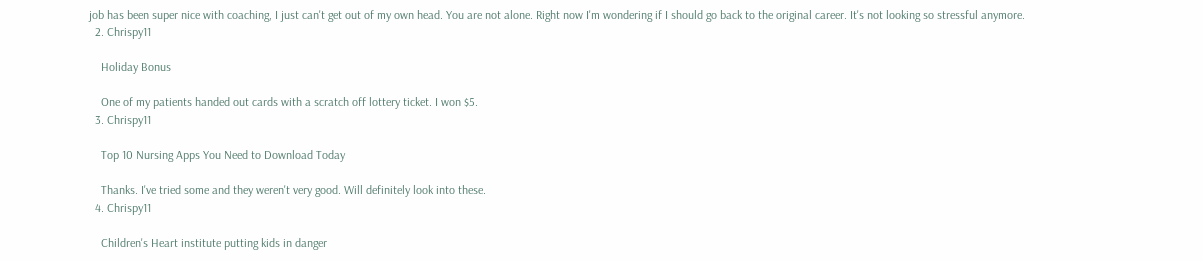job has been super nice with coaching, I just can't get out of my own head. You are not alone. Right now I'm wondering if I should go back to the original career. It's not looking so stressful anymore.
  2. Chrispy11

    Holiday Bonus

    One of my patients handed out cards with a scratch off lottery ticket. I won $5.
  3. Chrispy11

    Top 10 Nursing Apps You Need to Download Today

    Thanks. I've tried some and they weren't very good. Will definitely look into these.
  4. Chrispy11

    Children's Heart institute putting kids in danger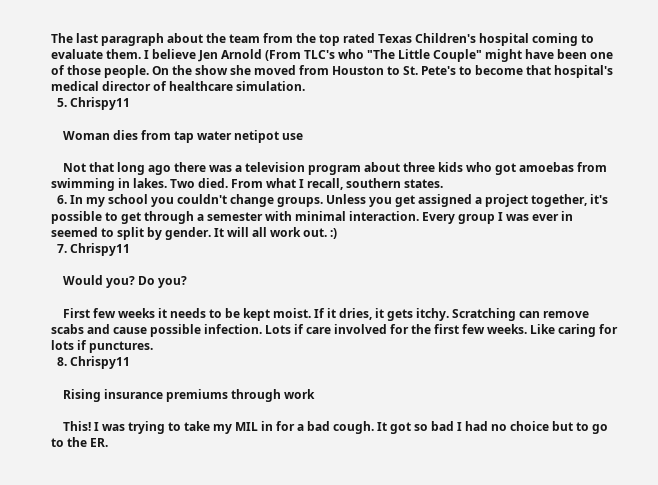The last paragraph about the team from the top rated Texas Children's hospital coming to evaluate them. I believe Jen Arnold (From TLC's who "The Little Couple" might have been one of those people. On the show she moved from Houston to St. Pete's to become that hospital's medical director of healthcare simulation.
  5. Chrispy11

    Woman dies from tap water netipot use

    Not that long ago there was a television program about three kids who got amoebas from swimming in lakes. Two died. From what I recall, southern states.
  6. In my school you couldn't change groups. Unless you get assigned a project together, it's possible to get through a semester with minimal interaction. Every group I was ever in seemed to split by gender. It will all work out. :)
  7. Chrispy11

    Would you? Do you?

    First few weeks it needs to be kept moist. If it dries, it gets itchy. Scratching can remove scabs and cause possible infection. Lots if care involved for the first few weeks. Like caring for lots if punctures.
  8. Chrispy11

    Rising insurance premiums through work

    This! I was trying to take my MIL in for a bad cough. It got so bad I had no choice but to go to the ER.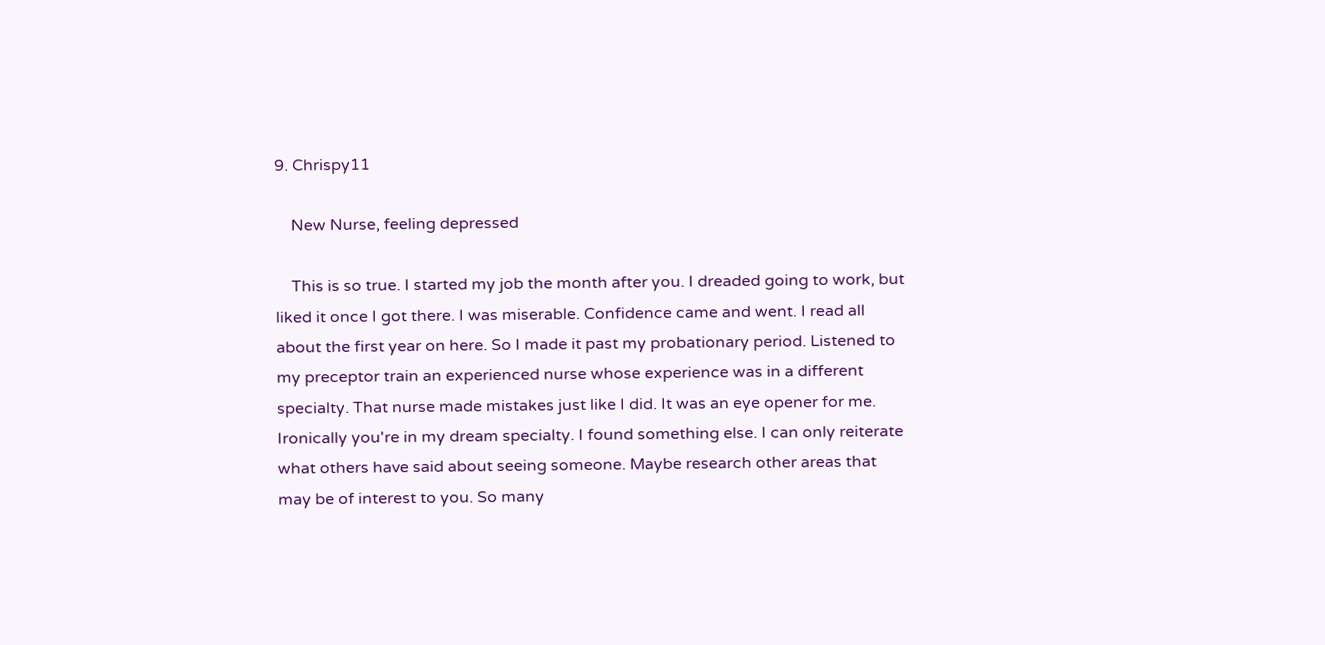9. Chrispy11

    New Nurse, feeling depressed

    This is so true. I started my job the month after you. I dreaded going to work, but liked it once I got there. I was miserable. Confidence came and went. I read all about the first year on here. So I made it past my probationary period. Listened to my preceptor train an experienced nurse whose experience was in a different specialty. That nurse made mistakes just like I did. It was an eye opener for me. Ironically you're in my dream specialty. I found something else. I can only reiterate what others have said about seeing someone. Maybe research other areas that may be of interest to you. So many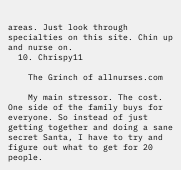areas. Just look through specialties on this site. Chin up and nurse on.
  10. Chrispy11

    The Grinch of allnurses.com

    My main stressor. The cost. One side of the family buys for everyone. So instead of just getting together and doing a sane secret Santa, I have to try and figure out what to get for 20 people.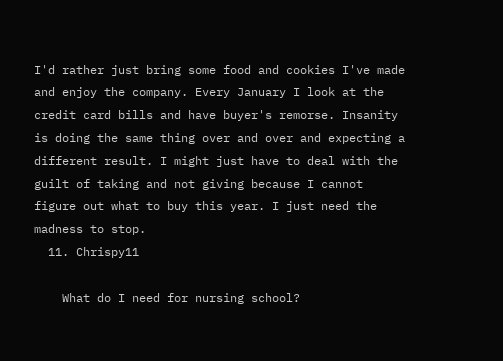I'd rather just bring some food and cookies I've made and enjoy the company. Every January I look at the credit card bills and have buyer's remorse. Insanity is doing the same thing over and over and expecting a different result. I might just have to deal with the guilt of taking and not giving because I cannot figure out what to buy this year. I just need the madness to stop.
  11. Chrispy11

    What do I need for nursing school?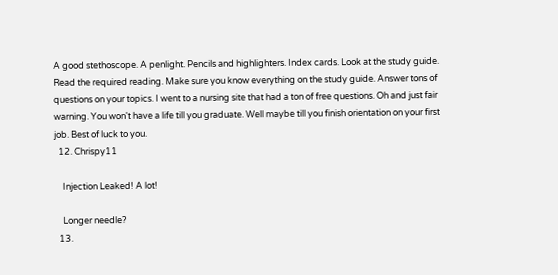A good stethoscope. A penlight. Pencils and highlighters. Index cards. Look at the study guide. Read the required reading. Make sure you know everything on the study guide. Answer tons of questions on your topics. I went to a nursing site that had a ton of free questions. Oh and just fair warning. You won't have a life till you graduate. Well maybe till you finish orientation on your first job. Best of luck to you.
  12. Chrispy11

    Injection Leaked! A lot!

    Longer needle?
  13.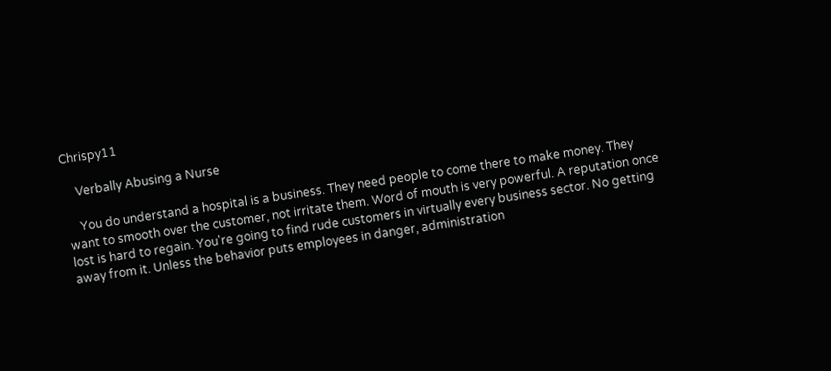Chrispy11

    Verbally Abusing a Nurse

    You do understand a hospital is a business. They need people to come there to make money. They want to smooth over the customer, not irritate them. Word of mouth is very powerful. A reputation once lost is hard to regain. You're going to find rude customers in virtually every business sector. No getting away from it. Unless the behavior puts employees in danger, administration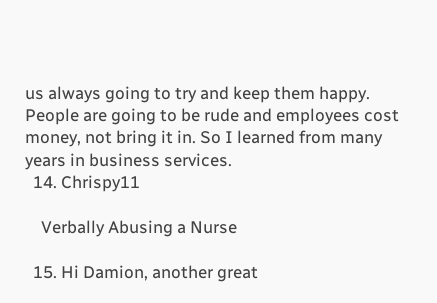us always going to try and keep them happy. People are going to be rude and employees cost money, not bring it in. So I learned from many years in business services.
  14. Chrispy11

    Verbally Abusing a Nurse

  15. Hi Damion, another great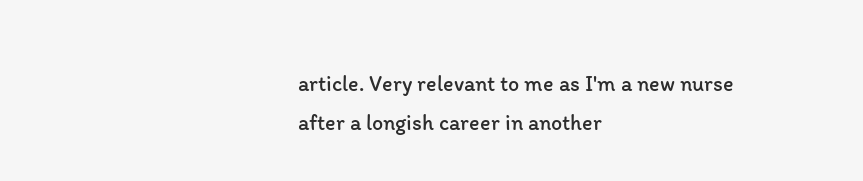article. Very relevant to me as I'm a new nurse after a longish career in another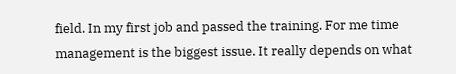field. In my first job and passed the training. For me time management is the biggest issue. It really depends on what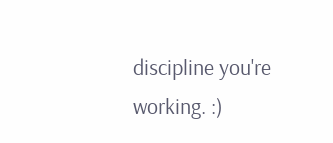discipline you're working. :)